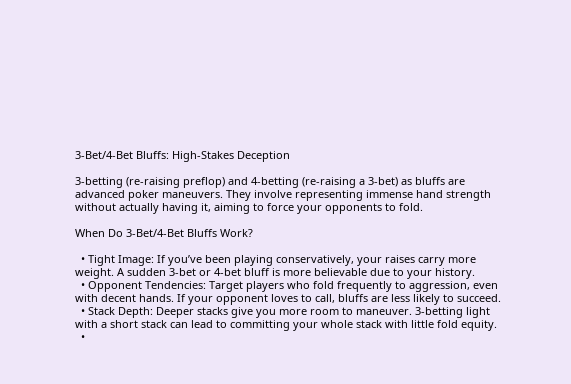3-Bet/4-Bet Bluffs: High-Stakes Deception

3-betting (re-raising preflop) and 4-betting (re-raising a 3-bet) as bluffs are advanced poker maneuvers. They involve representing immense hand strength without actually having it, aiming to force your opponents to fold.

When Do 3-Bet/4-Bet Bluffs Work?

  • Tight Image: If you’ve been playing conservatively, your raises carry more weight. A sudden 3-bet or 4-bet bluff is more believable due to your history.
  • Opponent Tendencies: Target players who fold frequently to aggression, even with decent hands. If your opponent loves to call, bluffs are less likely to succeed.
  • Stack Depth: Deeper stacks give you more room to maneuver. 3-betting light with a short stack can lead to committing your whole stack with little fold equity.
  •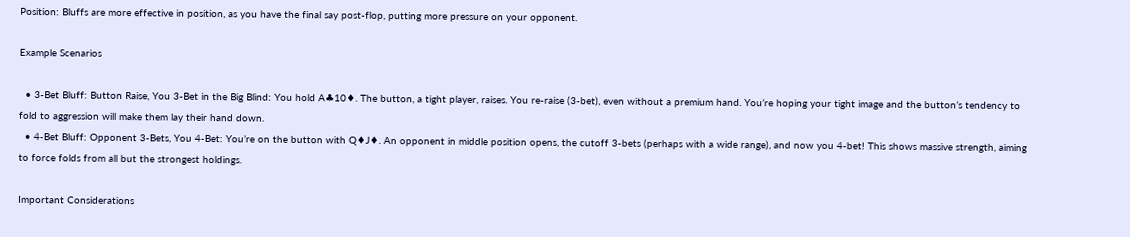Position: Bluffs are more effective in position, as you have the final say post-flop, putting more pressure on your opponent.

Example Scenarios

  • 3-Bet Bluff: Button Raise, You 3-Bet in the Big Blind: You hold A♣10♦. The button, a tight player, raises. You re-raise (3-bet), even without a premium hand. You’re hoping your tight image and the button’s tendency to fold to aggression will make them lay their hand down.
  • 4-Bet Bluff: Opponent 3-Bets, You 4-Bet: You’re on the button with Q♦J♦. An opponent in middle position opens, the cutoff 3-bets (perhaps with a wide range), and now you 4-bet! This shows massive strength, aiming to force folds from all but the strongest holdings.

Important Considerations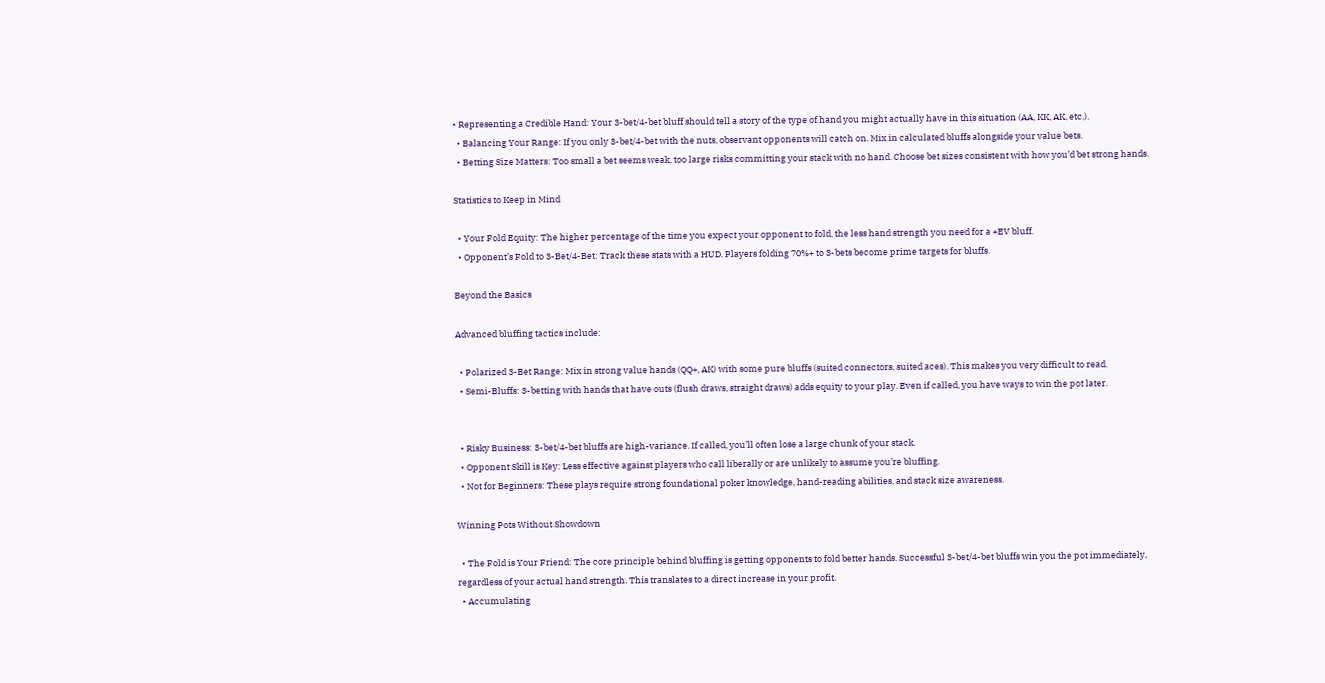• Representing a Credible Hand: Your 3-bet/4-bet bluff should tell a story of the type of hand you might actually have in this situation (AA, KK, AK, etc.).
  • Balancing Your Range: If you only 3-bet/4-bet with the nuts, observant opponents will catch on. Mix in calculated bluffs alongside your value bets.
  • Betting Size Matters: Too small a bet seems weak, too large risks committing your stack with no hand. Choose bet sizes consistent with how you’d bet strong hands.

Statistics to Keep in Mind

  • Your Fold Equity: The higher percentage of the time you expect your opponent to fold, the less hand strength you need for a +EV bluff.
  • Opponent’s Fold to 3-Bet/4-Bet: Track these stats with a HUD. Players folding 70%+ to 3-bets become prime targets for bluffs.

Beyond the Basics

Advanced bluffing tactics include:

  • Polarized 3-Bet Range: Mix in strong value hands (QQ+, AK) with some pure bluffs (suited connectors, suited aces). This makes you very difficult to read.
  • Semi-Bluffs: 3-betting with hands that have outs (flush draws, straight draws) adds equity to your play. Even if called, you have ways to win the pot later.


  • Risky Business: 3-bet/4-bet bluffs are high-variance. If called, you’ll often lose a large chunk of your stack.
  • Opponent Skill is Key: Less effective against players who call liberally or are unlikely to assume you’re bluffing.
  • Not for Beginners: These plays require strong foundational poker knowledge, hand-reading abilities, and stack size awareness.

Winning Pots Without Showdown

  • The Fold is Your Friend: The core principle behind bluffing is getting opponents to fold better hands. Successful 3-bet/4-bet bluffs win you the pot immediately, regardless of your actual hand strength. This translates to a direct increase in your profit.
  • Accumulating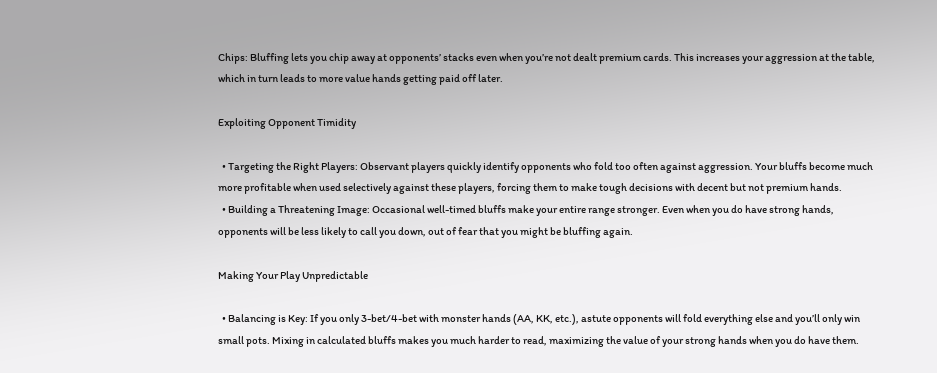Chips: Bluffing lets you chip away at opponents’ stacks even when you’re not dealt premium cards. This increases your aggression at the table, which in turn leads to more value hands getting paid off later.

Exploiting Opponent Timidity

  • Targeting the Right Players: Observant players quickly identify opponents who fold too often against aggression. Your bluffs become much more profitable when used selectively against these players, forcing them to make tough decisions with decent but not premium hands.
  • Building a Threatening Image: Occasional well-timed bluffs make your entire range stronger. Even when you do have strong hands, opponents will be less likely to call you down, out of fear that you might be bluffing again.

Making Your Play Unpredictable

  • Balancing is Key: If you only 3-bet/4-bet with monster hands (AA, KK, etc.), astute opponents will fold everything else and you’ll only win small pots. Mixing in calculated bluffs makes you much harder to read, maximizing the value of your strong hands when you do have them.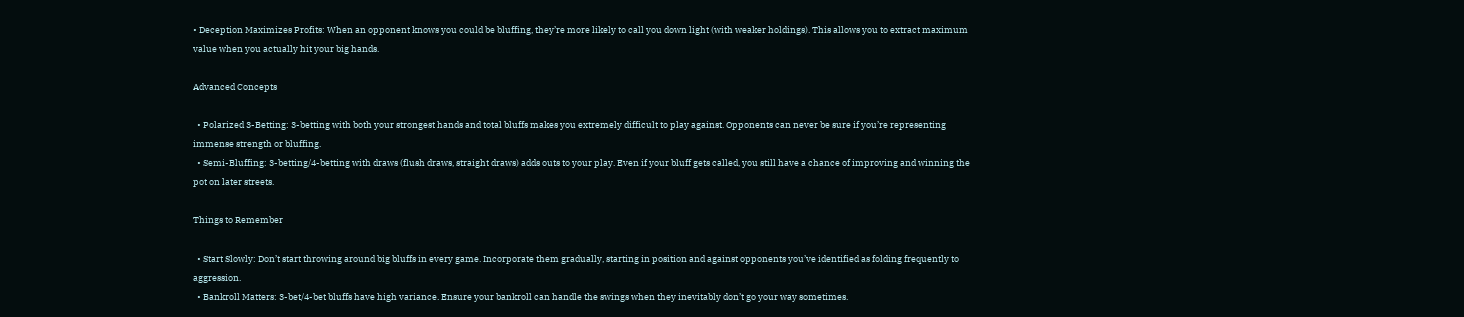• Deception Maximizes Profits: When an opponent knows you could be bluffing, they’re more likely to call you down light (with weaker holdings). This allows you to extract maximum value when you actually hit your big hands.

Advanced Concepts

  • Polarized 3-Betting: 3-betting with both your strongest hands and total bluffs makes you extremely difficult to play against. Opponents can never be sure if you’re representing immense strength or bluffing.
  • Semi-Bluffing: 3-betting/4-betting with draws (flush draws, straight draws) adds outs to your play. Even if your bluff gets called, you still have a chance of improving and winning the pot on later streets.

Things to Remember

  • Start Slowly: Don’t start throwing around big bluffs in every game. Incorporate them gradually, starting in position and against opponents you’ve identified as folding frequently to aggression.
  • Bankroll Matters: 3-bet/4-bet bluffs have high variance. Ensure your bankroll can handle the swings when they inevitably don’t go your way sometimes.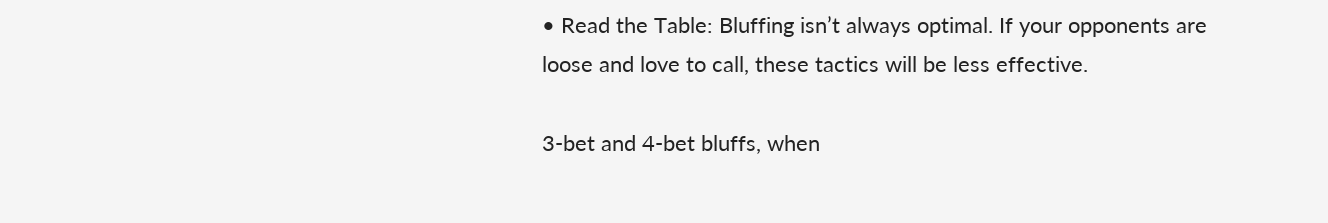• Read the Table: Bluffing isn’t always optimal. If your opponents are loose and love to call, these tactics will be less effective.

3-bet and 4-bet bluffs, when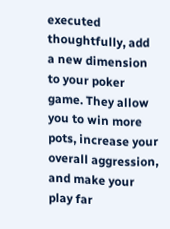executed thoughtfully, add a new dimension to your poker game. They allow you to win more pots, increase your overall aggression, and make your play far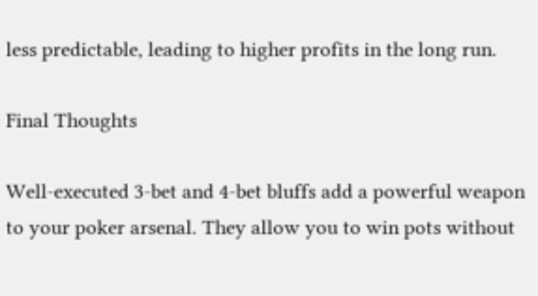less predictable, leading to higher profits in the long run.

Final Thoughts

Well-executed 3-bet and 4-bet bluffs add a powerful weapon to your poker arsenal. They allow you to win pots without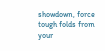showdown, force tough folds from your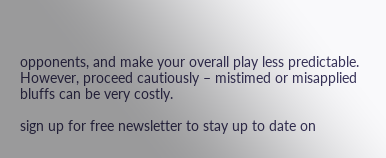opponents, and make your overall play less predictable. However, proceed cautiously – mistimed or misapplied bluffs can be very costly.

sign up for free newsletter to stay up to date on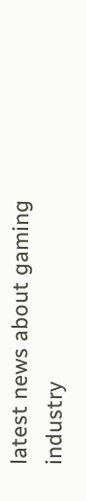latest news about gaming industry